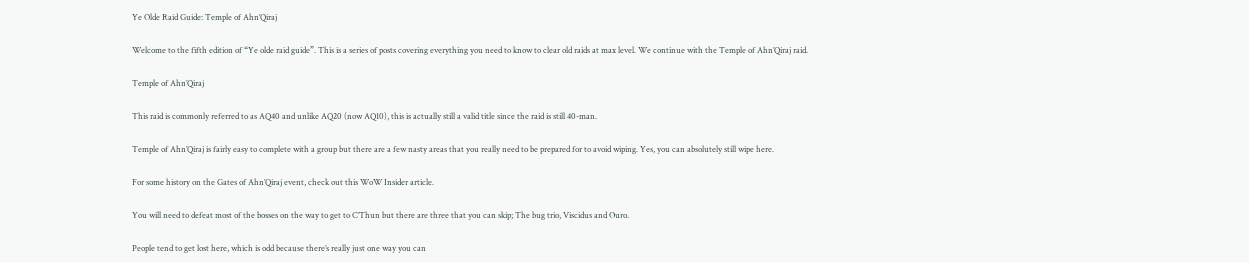Ye Olde Raid Guide: Temple of Ahn’Qiraj

Welcome to the fifth edition of “Ye olde raid guide”. This is a series of posts covering everything you need to know to clear old raids at max level. We continue with the Temple of Ahn’Qiraj raid.

Temple of Ahn’Qiraj

This raid is commonly referred to as AQ40 and unlike AQ20 (now AQ10), this is actually still a valid title since the raid is still 40-man.

Temple of Ahn’Qiraj is fairly easy to complete with a group but there are a few nasty areas that you really need to be prepared for to avoid wiping. Yes, you can absolutely still wipe here.

For some history on the Gates of Ahn’Qiraj event, check out this WoW Insider article.

You will need to defeat most of the bosses on the way to get to C’Thun but there are three that you can skip; The bug trio, Viscidus and Ouro.

People tend to get lost here, which is odd because there’s really just one way you can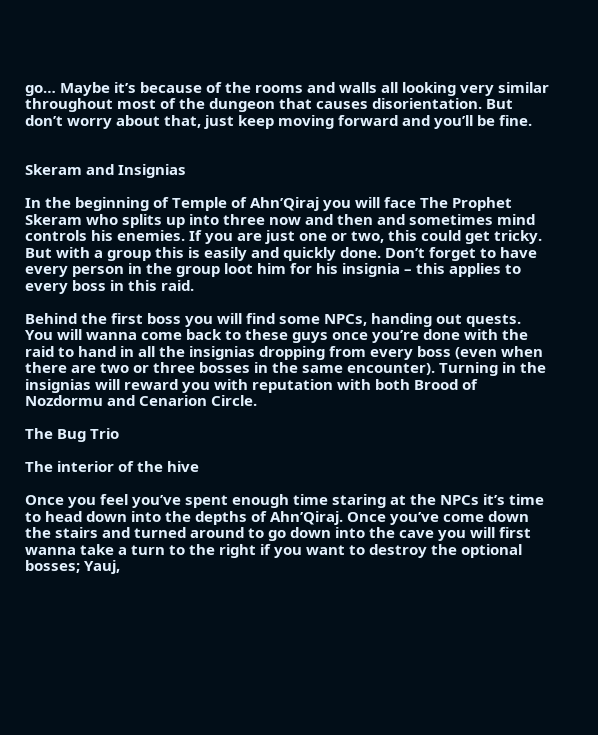go… Maybe it’s because of the rooms and walls all looking very similar throughout most of the dungeon that causes disorientation. But don’t worry about that, just keep moving forward and you’ll be fine.


Skeram and Insignias

In the beginning of Temple of Ahn’Qiraj you will face The Prophet Skeram who splits up into three now and then and sometimes mind controls his enemies. If you are just one or two, this could get tricky. But with a group this is easily and quickly done. Don’t forget to have every person in the group loot him for his insignia – this applies to every boss in this raid.

Behind the first boss you will find some NPCs, handing out quests. You will wanna come back to these guys once you’re done with the raid to hand in all the insignias dropping from every boss (even when there are two or three bosses in the same encounter). Turning in the insignias will reward you with reputation with both Brood of Nozdormu and Cenarion Circle.

The Bug Trio

The interior of the hive

Once you feel you’ve spent enough time staring at the NPCs it’s time to head down into the depths of Ahn’Qiraj. Once you’ve come down the stairs and turned around to go down into the cave you will first wanna take a turn to the right if you want to destroy the optional bosses; Yauj,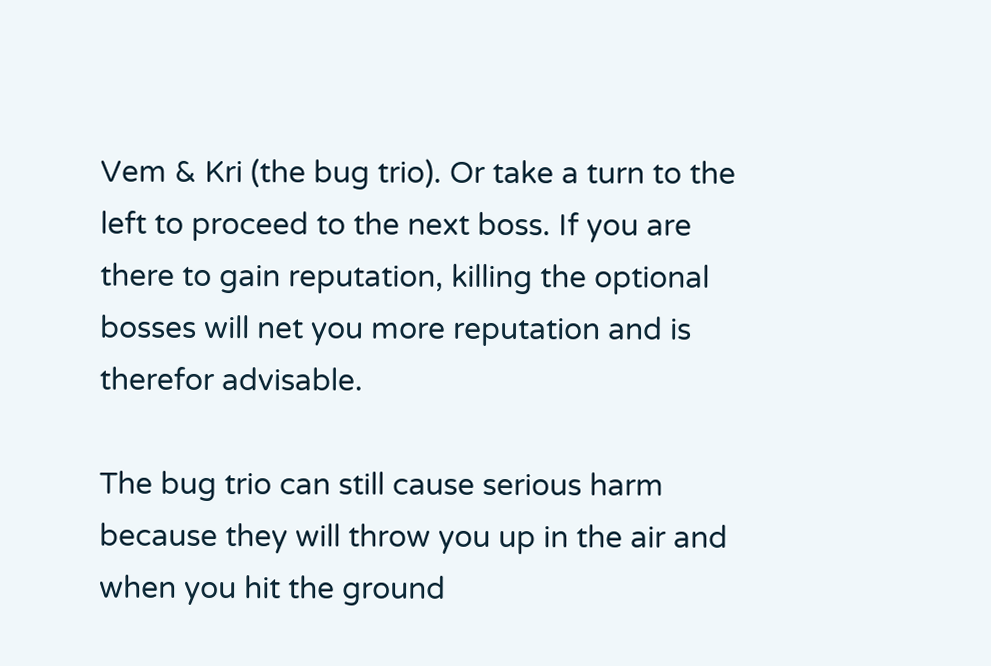Vem & Kri (the bug trio). Or take a turn to the left to proceed to the next boss. If you are there to gain reputation, killing the optional bosses will net you more reputation and is therefor advisable.

The bug trio can still cause serious harm because they will throw you up in the air and when you hit the ground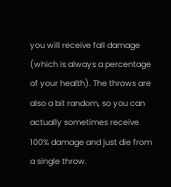you will receive fall damage (which is always a percentage of your health). The throws are also a bit random, so you can actually sometimes receive 100% damage and just die from a single throw.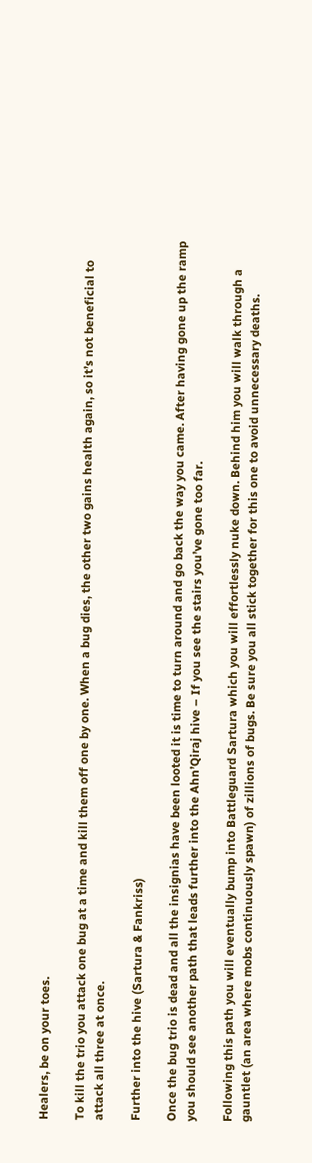Healers, be on your toes.

To kill the trio you attack one bug at a time and kill them off one by one. When a bug dies, the other two gains health again, so it’s not beneficial to attack all three at once.

Further into the hive (Sartura & Fankriss)

Once the bug trio is dead and all the insignias have been looted it is time to turn around and go back the way you came. After having gone up the ramp you should see another path that leads further into the Ahn’Qiraj hive – If you see the stairs you’ve gone too far.

Following this path you will eventually bump into Battleguard Sartura which you will effortlessly nuke down. Behind him you will walk through a gauntlet (an area where mobs continuously spawn) of zillions of bugs. Be sure you all stick together for this one to avoid unnecessary deaths.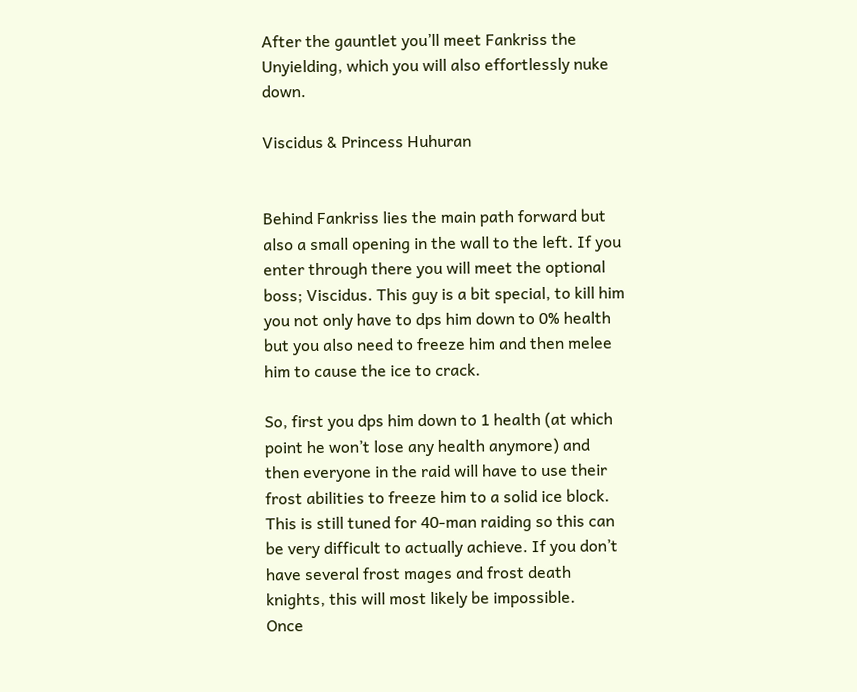After the gauntlet you’ll meet Fankriss the Unyielding, which you will also effortlessly nuke down.

Viscidus & Princess Huhuran


Behind Fankriss lies the main path forward but also a small opening in the wall to the left. If you enter through there you will meet the optional boss; Viscidus. This guy is a bit special, to kill him you not only have to dps him down to 0% health but you also need to freeze him and then melee him to cause the ice to crack.

So, first you dps him down to 1 health (at which point he won’t lose any health anymore) and then everyone in the raid will have to use their frost abilities to freeze him to a solid ice block. This is still tuned for 40-man raiding so this can be very difficult to actually achieve. If you don’t have several frost mages and frost death knights, this will most likely be impossible.
Once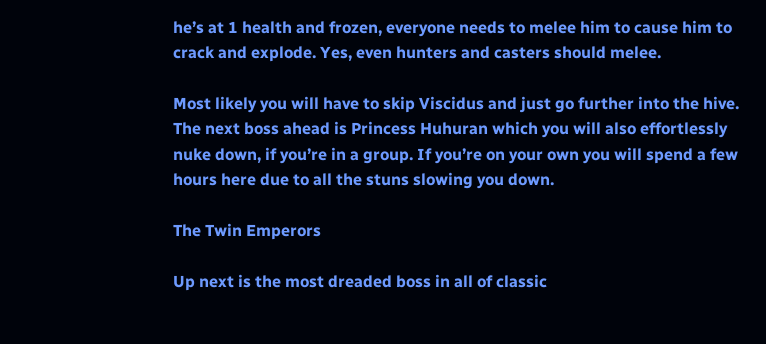he’s at 1 health and frozen, everyone needs to melee him to cause him to crack and explode. Yes, even hunters and casters should melee.

Most likely you will have to skip Viscidus and just go further into the hive. The next boss ahead is Princess Huhuran which you will also effortlessly nuke down, if you’re in a group. If you’re on your own you will spend a few hours here due to all the stuns slowing you down.

The Twin Emperors

Up next is the most dreaded boss in all of classic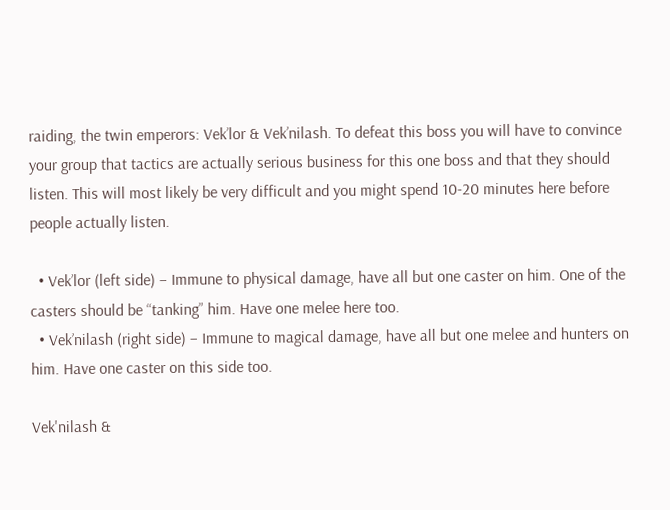raiding, the twin emperors: Vek’lor & Vek’nilash. To defeat this boss you will have to convince your group that tactics are actually serious business for this one boss and that they should listen. This will most likely be very difficult and you might spend 10-20 minutes here before people actually listen.

  • Vek’lor (left side) – Immune to physical damage, have all but one caster on him. One of the casters should be “tanking” him. Have one melee here too.
  • Vek’nilash (right side) – Immune to magical damage, have all but one melee and hunters on him. Have one caster on this side too.

Vek'nilash &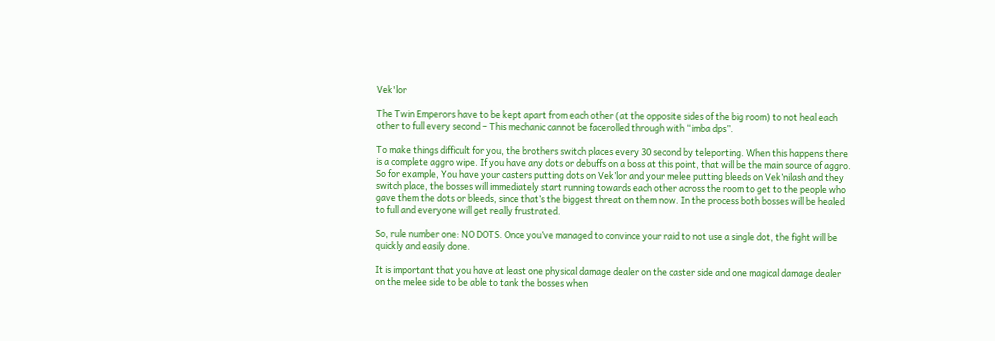Vek'lor

The Twin Emperors have to be kept apart from each other (at the opposite sides of the big room) to not heal each other to full every second – This mechanic cannot be facerolled through with “imba dps”.

To make things difficult for you, the brothers switch places every 30 second by teleporting. When this happens there is a complete aggro wipe. If you have any dots or debuffs on a boss at this point, that will be the main source of aggro. So for example, You have your casters putting dots on Vek’lor and your melee putting bleeds on Vek’nilash and they switch place, the bosses will immediately start running towards each other across the room to get to the people who gave them the dots or bleeds, since that’s the biggest threat on them now. In the process both bosses will be healed to full and everyone will get really frustrated.

So, rule number one: NO DOTS. Once you’ve managed to convince your raid to not use a single dot, the fight will be quickly and easily done.

It is important that you have at least one physical damage dealer on the caster side and one magical damage dealer on the melee side to be able to tank the bosses when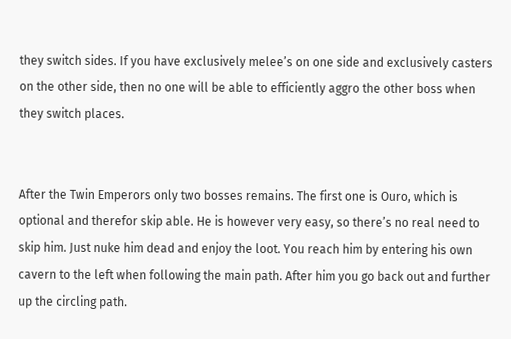they switch sides. If you have exclusively melee’s on one side and exclusively casters on the other side, then no one will be able to efficiently aggro the other boss when they switch places.


After the Twin Emperors only two bosses remains. The first one is Ouro, which is optional and therefor skip able. He is however very easy, so there’s no real need to skip him. Just nuke him dead and enjoy the loot. You reach him by entering his own cavern to the left when following the main path. After him you go back out and further up the circling path.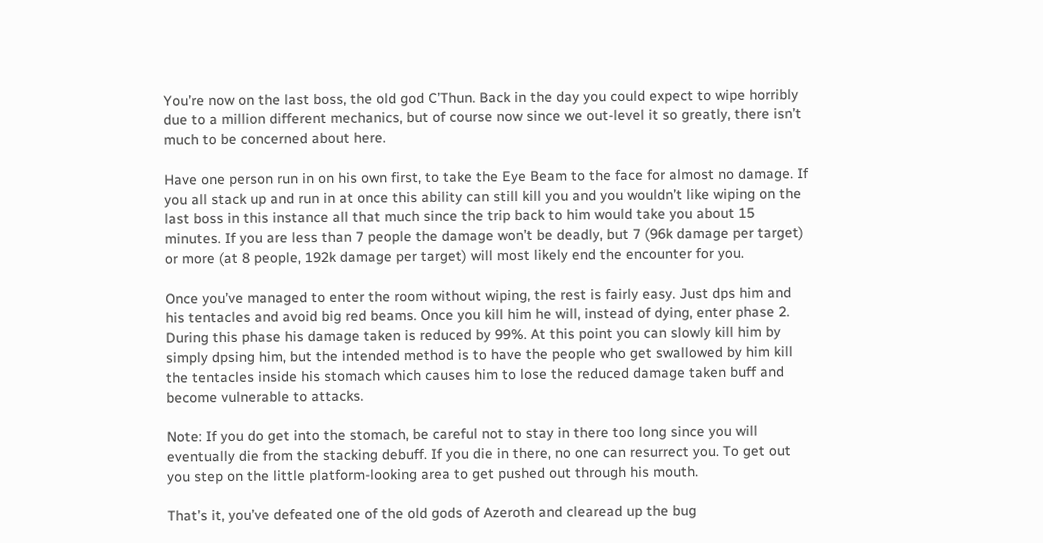You’re now on the last boss, the old god C’Thun. Back in the day you could expect to wipe horribly due to a million different mechanics, but of course now since we out-level it so greatly, there isn’t much to be concerned about here.

Have one person run in on his own first, to take the Eye Beam to the face for almost no damage. If you all stack up and run in at once this ability can still kill you and you wouldn’t like wiping on the last boss in this instance all that much since the trip back to him would take you about 15 minutes. If you are less than 7 people the damage won’t be deadly, but 7 (96k damage per target) or more (at 8 people, 192k damage per target) will most likely end the encounter for you.

Once you’ve managed to enter the room without wiping, the rest is fairly easy. Just dps him and his tentacles and avoid big red beams. Once you kill him he will, instead of dying, enter phase 2. During this phase his damage taken is reduced by 99%. At this point you can slowly kill him by simply dpsing him, but the intended method is to have the people who get swallowed by him kill the tentacles inside his stomach which causes him to lose the reduced damage taken buff and become vulnerable to attacks.

Note: If you do get into the stomach, be careful not to stay in there too long since you will eventually die from the stacking debuff. If you die in there, no one can resurrect you. To get out you step on the little platform-looking area to get pushed out through his mouth.

That’s it, you’ve defeated one of the old gods of Azeroth and clearead up the bug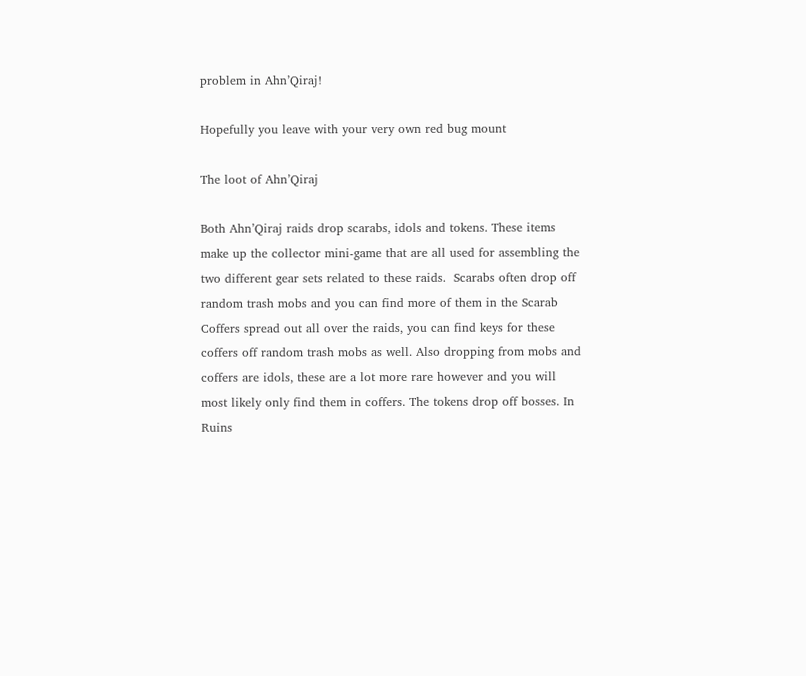problem in Ahn’Qiraj!

Hopefully you leave with your very own red bug mount

The loot of Ahn’Qiraj

Both Ahn’Qiraj raids drop scarabs, idols and tokens. These items make up the collector mini-game that are all used for assembling the two different gear sets related to these raids.  Scarabs often drop off random trash mobs and you can find more of them in the Scarab Coffers spread out all over the raids, you can find keys for these coffers off random trash mobs as well. Also dropping from mobs and coffers are idols, these are a lot more rare however and you will most likely only find them in coffers. The tokens drop off bosses. In Ruins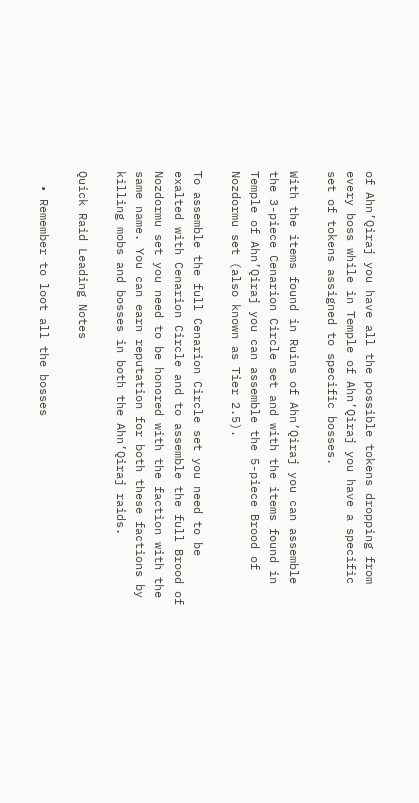of Ahn’Qiraj you have all the possible tokens dropping from every boss while in Temple of Ahn’Qiraj you have a specific set of tokens assigned to specific bosses.

With the items found in Ruins of Ahn’Qiraj you can assemble the 3-piece Cenarion Circle set and with the items found in Temple of Ahn’Qiraj you can assemble the 5-piece Brood of Nozdormu set (also known as Tier 2.5).

To assemble the full Cenarion Circle set you need to be exalted with Cenarion Circle and to assemble the full Brood of Nozdormu set you need to be honored with the faction with the same name. You can earn reputation for both these factions by killing mobs and bosses in both the Ahn’Qiraj raids.

Quick Raid Leading Notes

  • Remember to loot all the bosses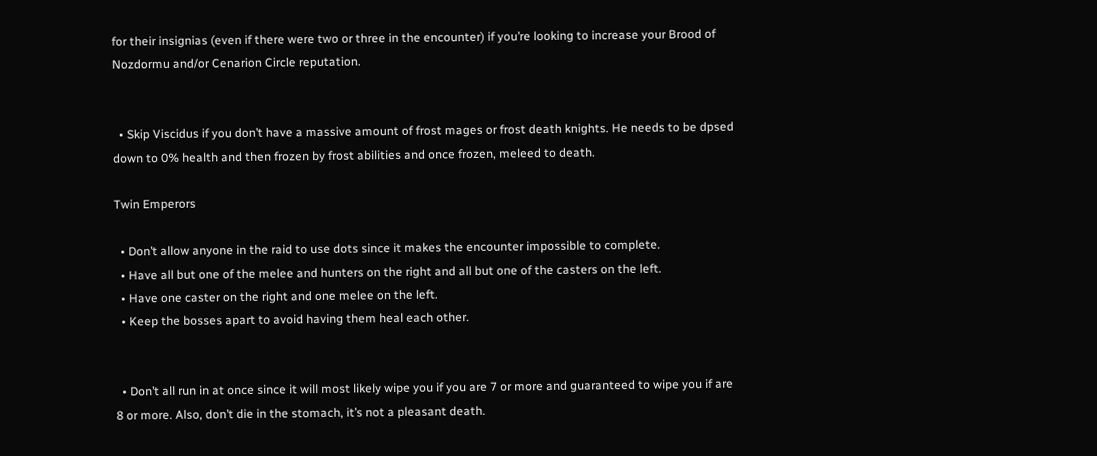for their insignias (even if there were two or three in the encounter) if you’re looking to increase your Brood of Nozdormu and/or Cenarion Circle reputation.


  • Skip Viscidus if you don’t have a massive amount of frost mages or frost death knights. He needs to be dpsed down to 0% health and then frozen by frost abilities and once frozen, meleed to death.

Twin Emperors

  • Don’t allow anyone in the raid to use dots since it makes the encounter impossible to complete.
  • Have all but one of the melee and hunters on the right and all but one of the casters on the left.
  • Have one caster on the right and one melee on the left.
  • Keep the bosses apart to avoid having them heal each other.


  • Don’t all run in at once since it will most likely wipe you if you are 7 or more and guaranteed to wipe you if are 8 or more. Also, don’t die in the stomach, it’s not a pleasant death.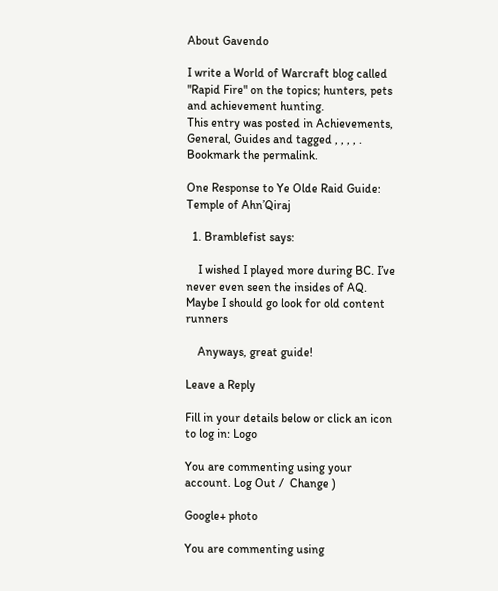About Gavendo

I write a World of Warcraft blog called "Rapid Fire" on the topics; hunters, pets and achievement hunting.
This entry was posted in Achievements, General, Guides and tagged , , , , . Bookmark the permalink.

One Response to Ye Olde Raid Guide: Temple of Ahn’Qiraj

  1. Bramblefist says:

    I wished I played more during BC. I’ve never even seen the insides of AQ. Maybe I should go look for old content runners

    Anyways, great guide!

Leave a Reply

Fill in your details below or click an icon to log in: Logo

You are commenting using your account. Log Out /  Change )

Google+ photo

You are commenting using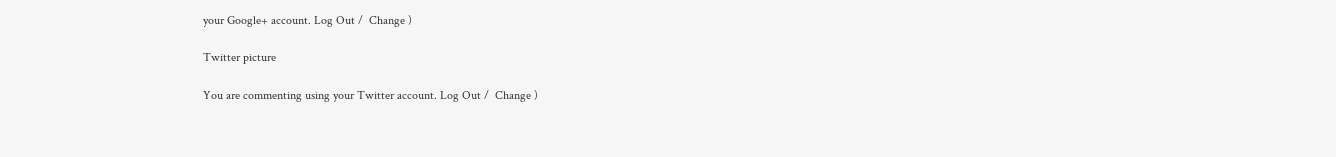your Google+ account. Log Out /  Change )

Twitter picture

You are commenting using your Twitter account. Log Out /  Change )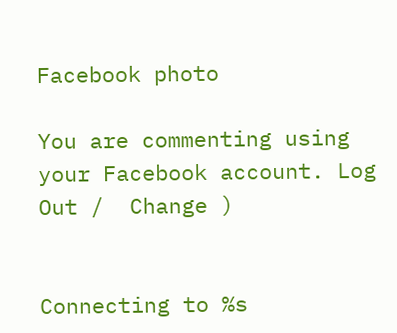Facebook photo

You are commenting using your Facebook account. Log Out /  Change )


Connecting to %s